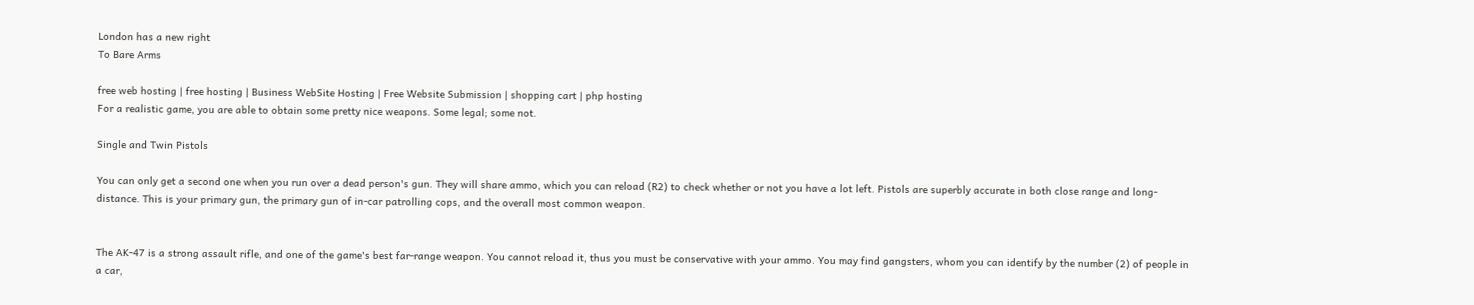London has a new right
To Bare Arms

free web hosting | free hosting | Business WebSite Hosting | Free Website Submission | shopping cart | php hosting
For a realistic game, you are able to obtain some pretty nice weapons. Some legal; some not.

Single and Twin Pistols

You can only get a second one when you run over a dead person's gun. They will share ammo, which you can reload (R2) to check whether or not you have a lot left. Pistols are superbly accurate in both close range and long-distance. This is your primary gun, the primary gun of in-car patrolling cops, and the overall most common weapon.


The AK-47 is a strong assault rifle, and one of the game's best far-range weapon. You cannot reload it, thus you must be conservative with your ammo. You may find gangsters, whom you can identify by the number (2) of people in a car,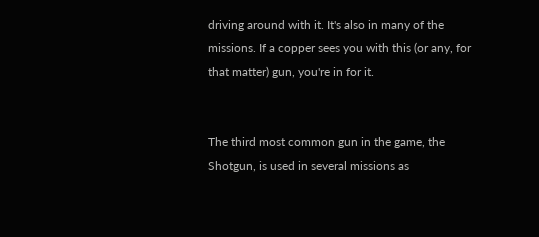driving around with it. It's also in many of the missions. If a copper sees you with this (or any, for that matter) gun, you're in for it.


The third most common gun in the game, the Shotgun, is used in several missions as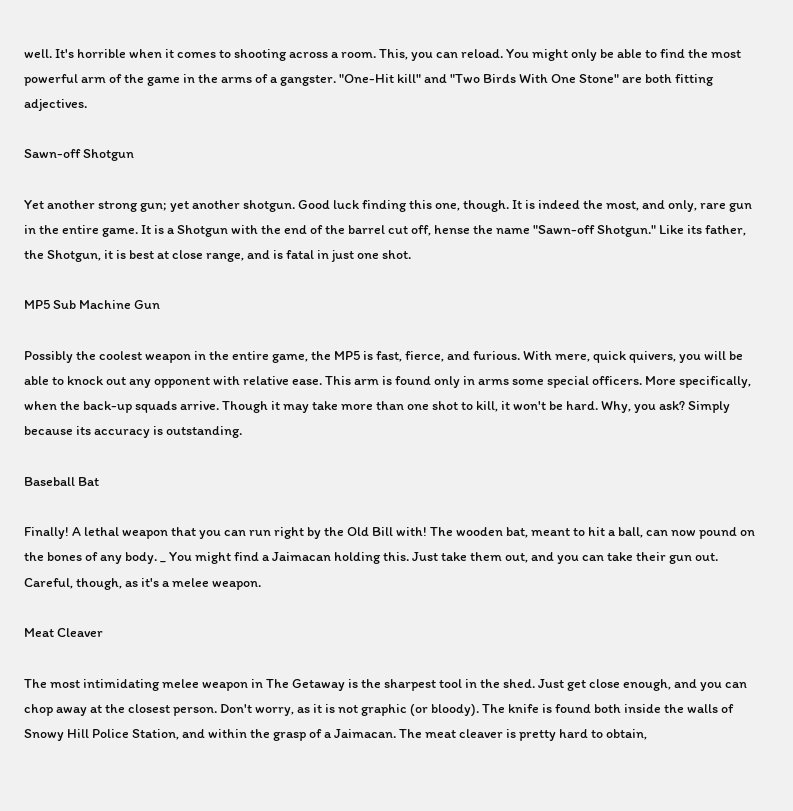well. It's horrible when it comes to shooting across a room. This, you can reload. You might only be able to find the most powerful arm of the game in the arms of a gangster. "One-Hit kill" and "Two Birds With One Stone" are both fitting adjectives.

Sawn-off Shotgun

Yet another strong gun; yet another shotgun. Good luck finding this one, though. It is indeed the most, and only, rare gun in the entire game. It is a Shotgun with the end of the barrel cut off, hense the name "Sawn-off Shotgun." Like its father, the Shotgun, it is best at close range, and is fatal in just one shot.

MP5 Sub Machine Gun

Possibly the coolest weapon in the entire game, the MP5 is fast, fierce, and furious. With mere, quick quivers, you will be able to knock out any opponent with relative ease. This arm is found only in arms some special officers. More specifically, when the back-up squads arrive. Though it may take more than one shot to kill, it won't be hard. Why, you ask? Simply because its accuracy is outstanding.

Baseball Bat

Finally! A lethal weapon that you can run right by the Old Bill with! The wooden bat, meant to hit a ball, can now pound on the bones of any body. _ You might find a Jaimacan holding this. Just take them out, and you can take their gun out. Careful, though, as it's a melee weapon.

Meat Cleaver

The most intimidating melee weapon in The Getaway is the sharpest tool in the shed. Just get close enough, and you can chop away at the closest person. Don't worry, as it is not graphic (or bloody). The knife is found both inside the walls of Snowy Hill Police Station, and within the grasp of a Jaimacan. The meat cleaver is pretty hard to obtain,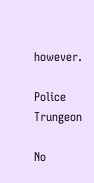however.

Police Trungeon

No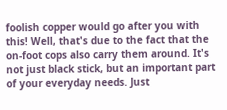foolish copper would go after you with this! Well, that's due to the fact that the on-foot cops also carry them around. It's not just black stick, but an important part of your everyday needs. Just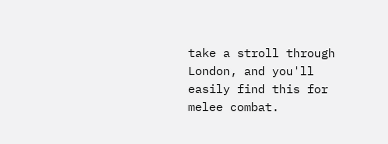take a stroll through London, and you'll easily find this for melee combat.